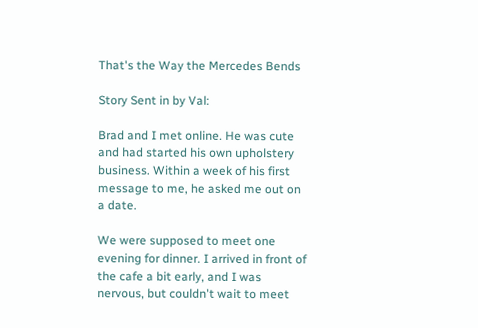That's the Way the Mercedes Bends

Story Sent in by Val:

Brad and I met online. He was cute and had started his own upholstery business. Within a week of his first message to me, he asked me out on a date.

We were supposed to meet one evening for dinner. I arrived in front of the cafe a bit early, and I was nervous, but couldn't wait to meet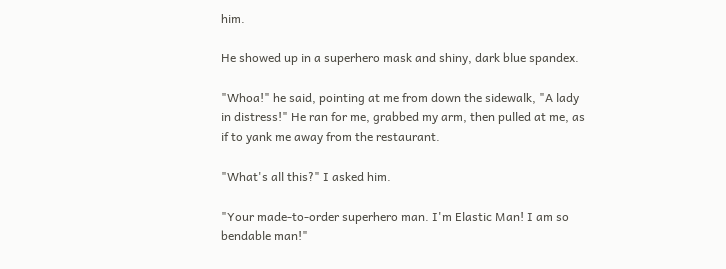him.

He showed up in a superhero mask and shiny, dark blue spandex.

"Whoa!" he said, pointing at me from down the sidewalk, "A lady in distress!" He ran for me, grabbed my arm, then pulled at me, as if to yank me away from the restaurant.

"What's all this?" I asked him.

"Your made-to-order superhero man. I'm Elastic Man! I am so bendable man!"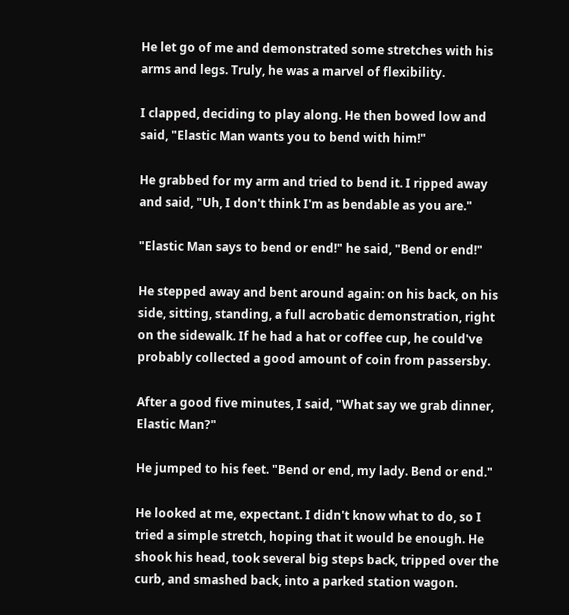He let go of me and demonstrated some stretches with his arms and legs. Truly, he was a marvel of flexibility.

I clapped, deciding to play along. He then bowed low and said, "Elastic Man wants you to bend with him!"

He grabbed for my arm and tried to bend it. I ripped away and said, "Uh, I don't think I'm as bendable as you are."

"Elastic Man says to bend or end!" he said, "Bend or end!"

He stepped away and bent around again: on his back, on his side, sitting, standing, a full acrobatic demonstration, right on the sidewalk. If he had a hat or coffee cup, he could've probably collected a good amount of coin from passersby.

After a good five minutes, I said, "What say we grab dinner, Elastic Man?"

He jumped to his feet. "Bend or end, my lady. Bend or end."

He looked at me, expectant. I didn't know what to do, so I tried a simple stretch, hoping that it would be enough. He shook his head, took several big steps back, tripped over the curb, and smashed back, into a parked station wagon.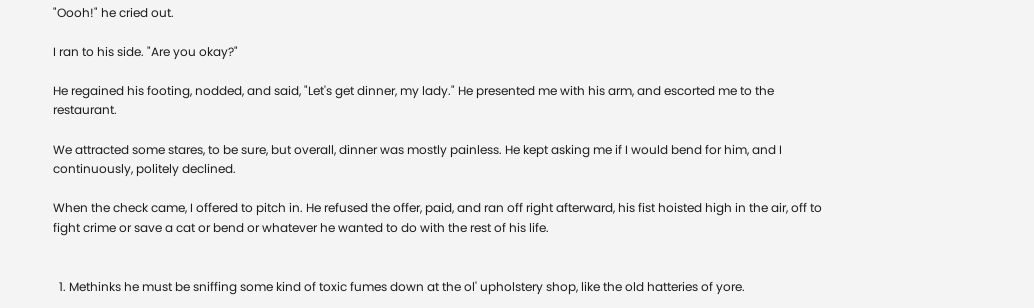"Oooh!" he cried out.

I ran to his side. "Are you okay?"

He regained his footing, nodded, and said, "Let's get dinner, my lady." He presented me with his arm, and escorted me to the restaurant.

We attracted some stares, to be sure, but overall, dinner was mostly painless. He kept asking me if I would bend for him, and I continuously, politely declined.

When the check came, I offered to pitch in. He refused the offer, paid, and ran off right afterward, his fist hoisted high in the air, off to fight crime or save a cat or bend or whatever he wanted to do with the rest of his life.


  1. Methinks he must be sniffing some kind of toxic fumes down at the ol' upholstery shop, like the old hatteries of yore.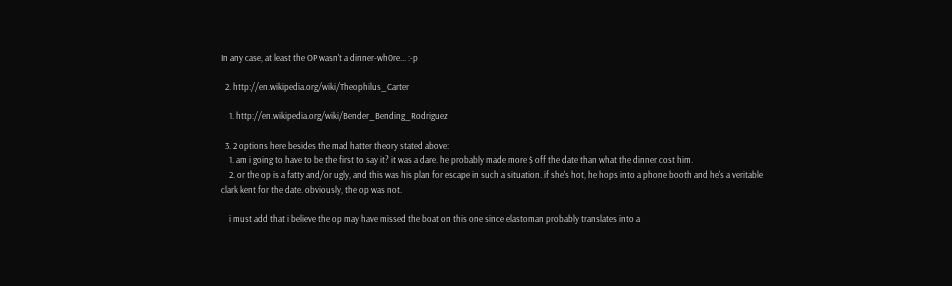In any case, at least the OP wasn't a dinner-wh0re... :-p

  2. http://en.wikipedia.org/wiki/Theophilus_Carter

    1. http://en.wikipedia.org/wiki/Bender_Bending_Rodriguez

  3. 2 options here besides the mad hatter theory stated above:
    1. am i going to have to be the first to say it? it was a dare. he probably made more $ off the date than what the dinner cost him.
    2. or the op is a fatty and/or ugly, and this was his plan for escape in such a situation. if she's hot, he hops into a phone booth and he's a veritable clark kent for the date. obviously, the op was not.

    i must add that i believe the op may have missed the boat on this one since elastoman probably translates into a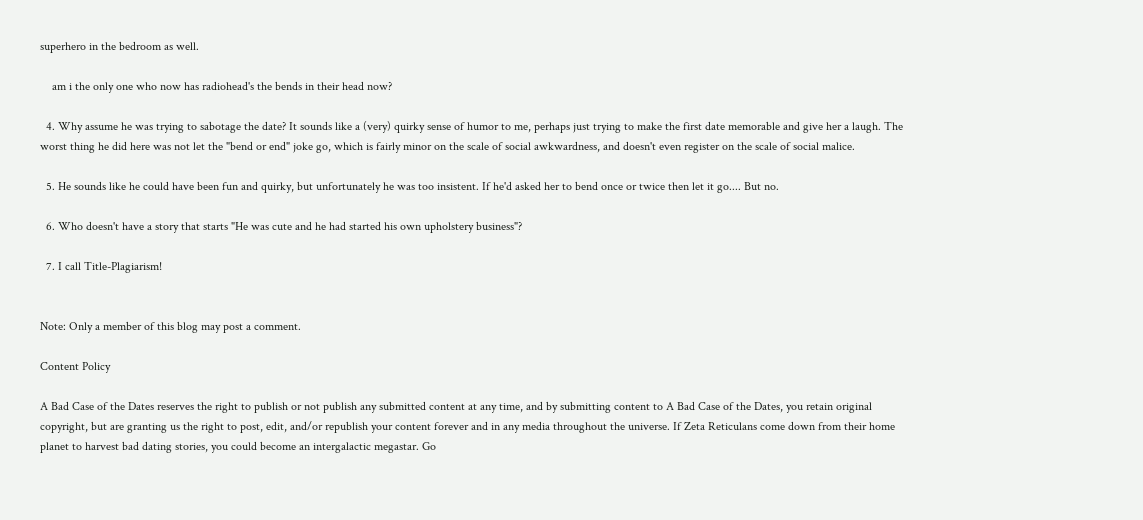superhero in the bedroom as well.

    am i the only one who now has radiohead's the bends in their head now?

  4. Why assume he was trying to sabotage the date? It sounds like a (very) quirky sense of humor to me, perhaps just trying to make the first date memorable and give her a laugh. The worst thing he did here was not let the "bend or end" joke go, which is fairly minor on the scale of social awkwardness, and doesn't even register on the scale of social malice.

  5. He sounds like he could have been fun and quirky, but unfortunately he was too insistent. If he'd asked her to bend once or twice then let it go.... But no.

  6. Who doesn't have a story that starts "He was cute and he had started his own upholstery business"?

  7. I call Title-Plagiarism!


Note: Only a member of this blog may post a comment.

Content Policy

A Bad Case of the Dates reserves the right to publish or not publish any submitted content at any time, and by submitting content to A Bad Case of the Dates, you retain original copyright, but are granting us the right to post, edit, and/or republish your content forever and in any media throughout the universe. If Zeta Reticulans come down from their home planet to harvest bad dating stories, you could become an intergalactic megastar. Go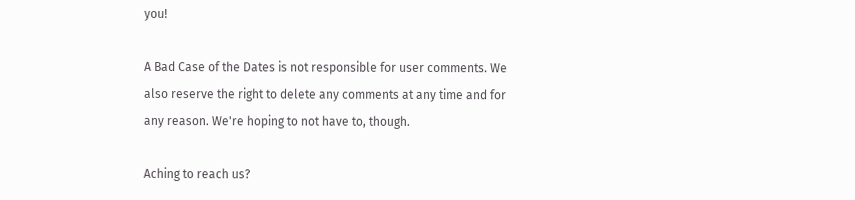you!

A Bad Case of the Dates is not responsible for user comments. We also reserve the right to delete any comments at any time and for any reason. We're hoping to not have to, though.

Aching to reach us?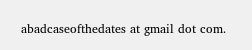abadcaseofthedates at gmail dot com.